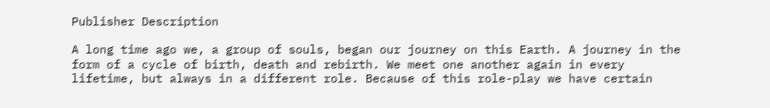Publisher Description

A long time ago we, a group of souls, began our journey on this Earth. A journey in the form of a cycle of birth, death and rebirth. We meet one another again in every lifetime, but always in a different role. Because of this role-play we have certain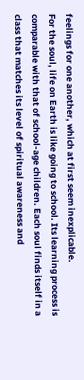feelings for one another, which at first seem inexplicable.
For the soul, life on Earth is like going to school. Its learning process is comparable with that of school-age children. Each soul finds itself in a class that matches its level of spiritual awareness and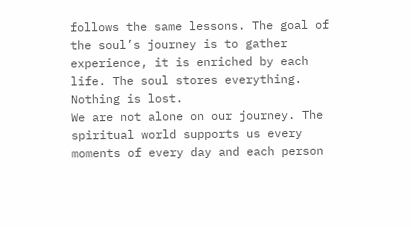follows the same lessons. The goal of the soul’s journey is to gather experience, it is enriched by each life. The soul stores everything. Nothing is lost.
We are not alone on our journey. The spiritual world supports us every moments of every day and each person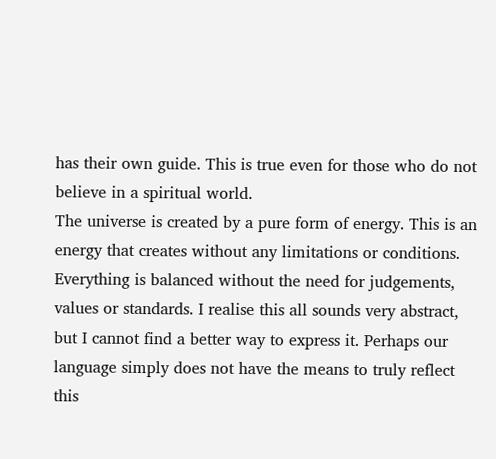has their own guide. This is true even for those who do not believe in a spiritual world.
The universe is created by a pure form of energy. This is an energy that creates without any limitations or conditions. Everything is balanced without the need for judgements, values or standards. I realise this all sounds very abstract, but I cannot find a better way to express it. Perhaps our language simply does not have the means to truly reflect this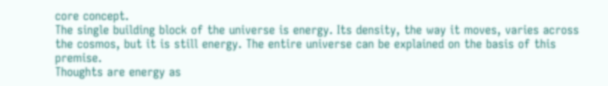core concept.
The single building block of the universe is energy. Its density, the way it moves, varies across the cosmos, but it is still energy. The entire universe can be explained on the basis of this premise.
Thoughts are energy as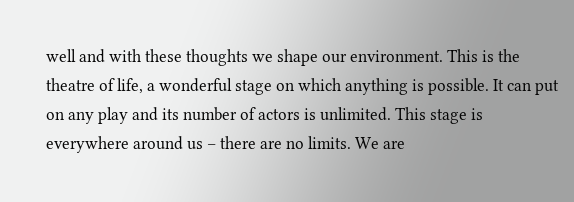well and with these thoughts we shape our environment. This is the theatre of life, a wonderful stage on which anything is possible. It can put on any play and its number of actors is unlimited. This stage is everywhere around us – there are no limits. We are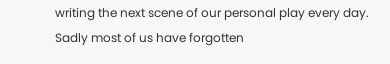writing the next scene of our personal play every day.
Sadly most of us have forgotten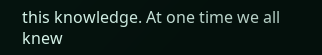this knowledge. At one time we all knew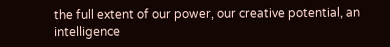the full extent of our power, our creative potential, an intelligence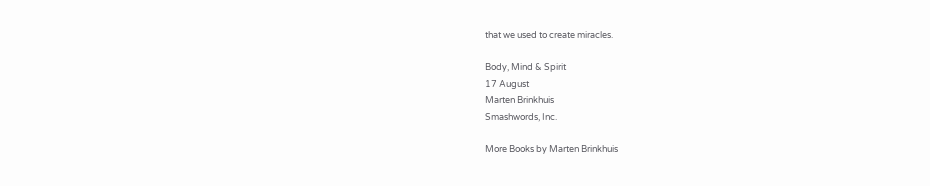that we used to create miracles.

Body, Mind & Spirit
17 August
Marten Brinkhuis
Smashwords, Inc.

More Books by Marten Brinkhuis